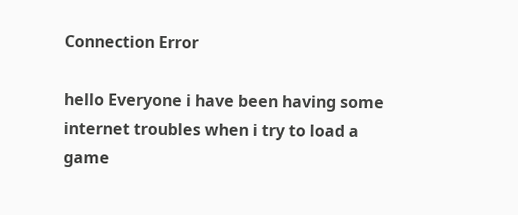Connection Error

hello Everyone i have been having some internet troubles when i try to load a game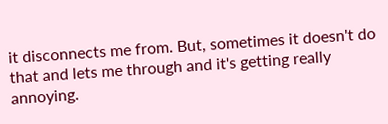it disconnects me from. But, sometimes it doesn't do that and lets me through and it's getting really annoying.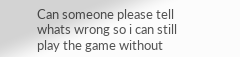Can someone please tell whats wrong so i can still play the game without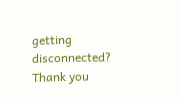getting disconnected? Thank you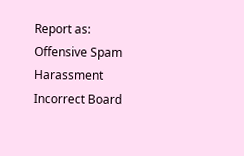Report as:
Offensive Spam Harassment Incorrect Board